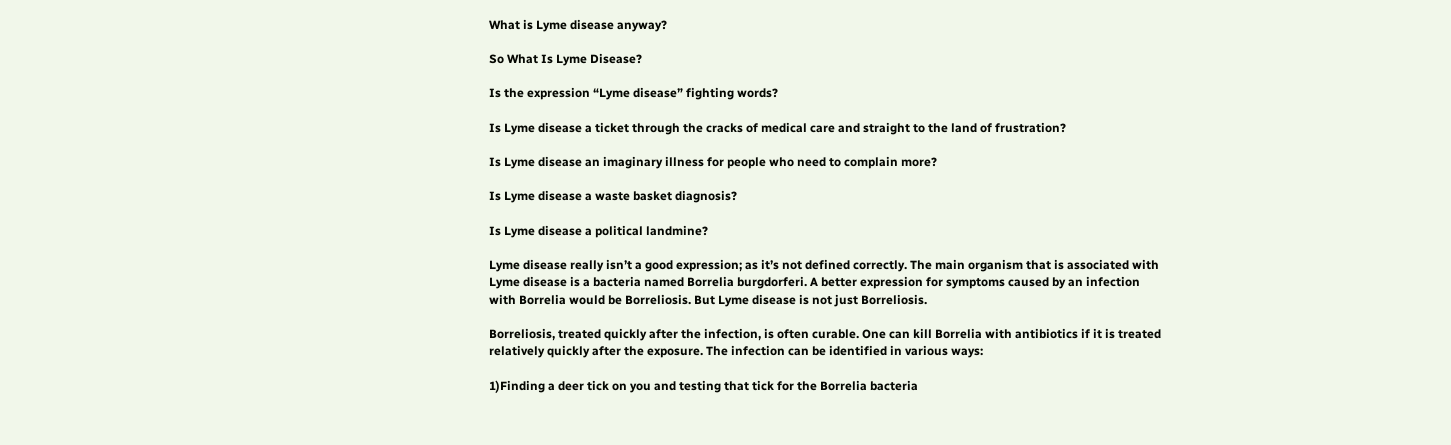What is Lyme disease anyway?

So What Is Lyme Disease?

Is the expression “Lyme disease” fighting words?

Is Lyme disease a ticket through the cracks of medical care and straight to the land of frustration?

Is Lyme disease an imaginary illness for people who need to complain more?

Is Lyme disease a waste basket diagnosis?

Is Lyme disease a political landmine?

Lyme disease really isn’t a good expression; as it’s not defined correctly. The main organism that is associated with Lyme disease is a bacteria named Borrelia burgdorferi. A better expression for symptoms caused by an infection with Borrelia would be Borreliosis. But Lyme disease is not just Borreliosis.

Borreliosis, treated quickly after the infection, is often curable. One can kill Borrelia with antibiotics if it is treated relatively quickly after the exposure. The infection can be identified in various ways:

1)Finding a deer tick on you and testing that tick for the Borrelia bacteria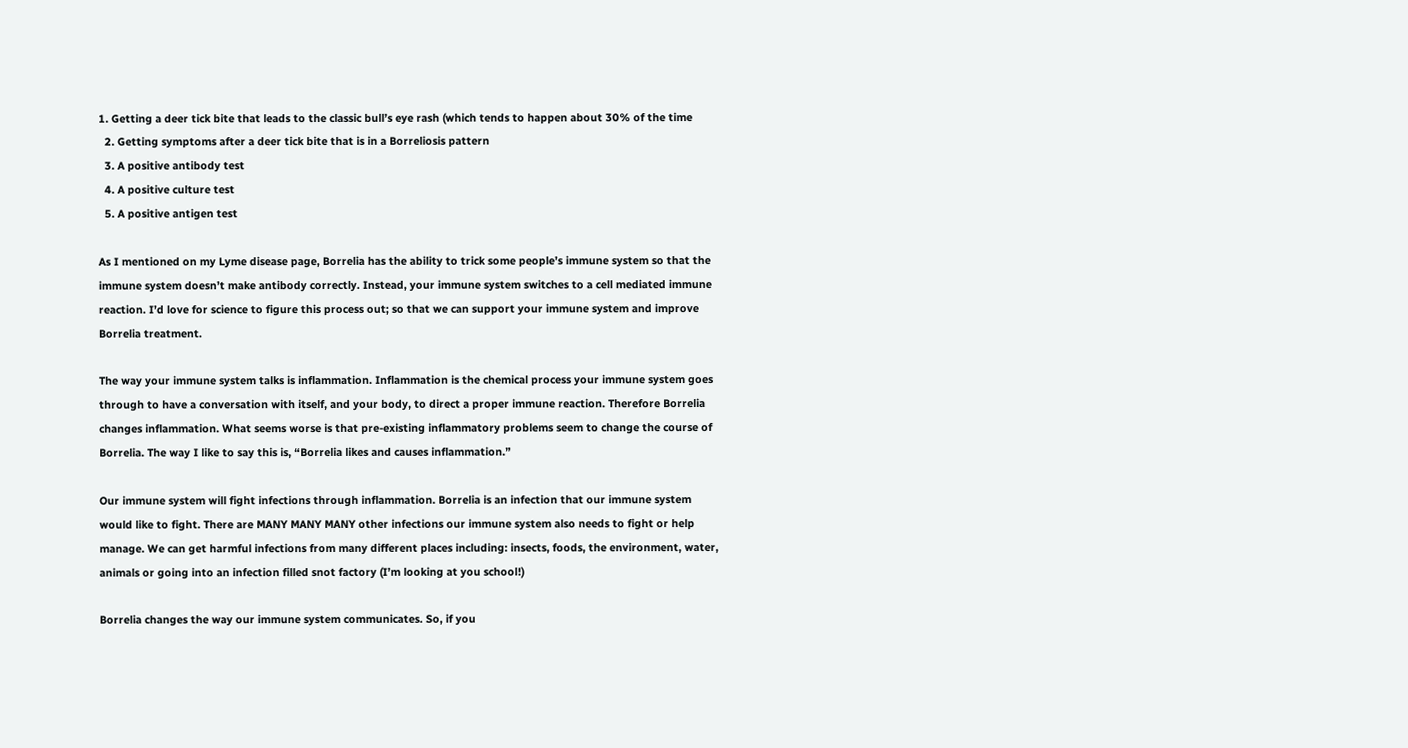1. Getting a deer tick bite that leads to the classic bull’s eye rash (which tends to happen about 30% of the time
  2. Getting symptoms after a deer tick bite that is in a Borreliosis pattern
  3. A positive antibody test
  4. A positive culture test
  5. A positive antigen test

As I mentioned on my Lyme disease page, Borrelia has the ability to trick some people’s immune system so that the immune system doesn’t make antibody correctly. Instead, your immune system switches to a cell mediated immune reaction. I’d love for science to figure this process out; so that we can support your immune system and improve Borrelia treatment.

The way your immune system talks is inflammation. Inflammation is the chemical process your immune system goes through to have a conversation with itself, and your body, to direct a proper immune reaction. Therefore Borrelia changes inflammation. What seems worse is that pre-existing inflammatory problems seem to change the course of Borrelia. The way I like to say this is, “Borrelia likes and causes inflammation.”

Our immune system will fight infections through inflammation. Borrelia is an infection that our immune system would like to fight. There are MANY MANY MANY other infections our immune system also needs to fight or help manage. We can get harmful infections from many different places including: insects, foods, the environment, water, animals or going into an infection filled snot factory (I’m looking at you school!)

Borrelia changes the way our immune system communicates. So, if you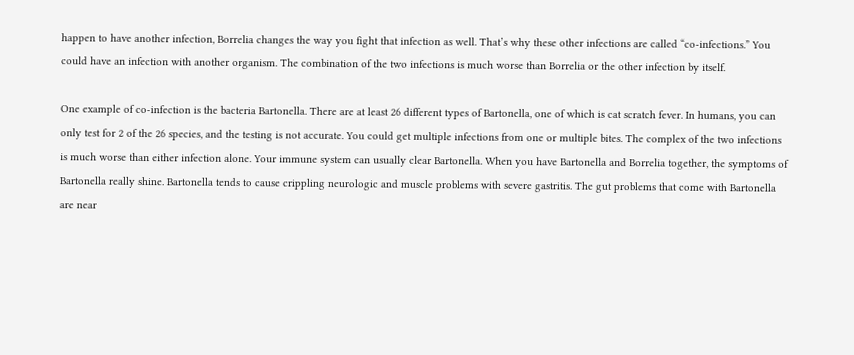happen to have another infection, Borrelia changes the way you fight that infection as well. That’s why these other infections are called “co-infections.” You could have an infection with another organism. The combination of the two infections is much worse than Borrelia or the other infection by itself.

One example of co-infection is the bacteria Bartonella. There are at least 26 different types of Bartonella, one of which is cat scratch fever. In humans, you can only test for 2 of the 26 species, and the testing is not accurate. You could get multiple infections from one or multiple bites. The complex of the two infections is much worse than either infection alone. Your immune system can usually clear Bartonella. When you have Bartonella and Borrelia together, the symptoms of Bartonella really shine. Bartonella tends to cause crippling neurologic and muscle problems with severe gastritis. The gut problems that come with Bartonella are near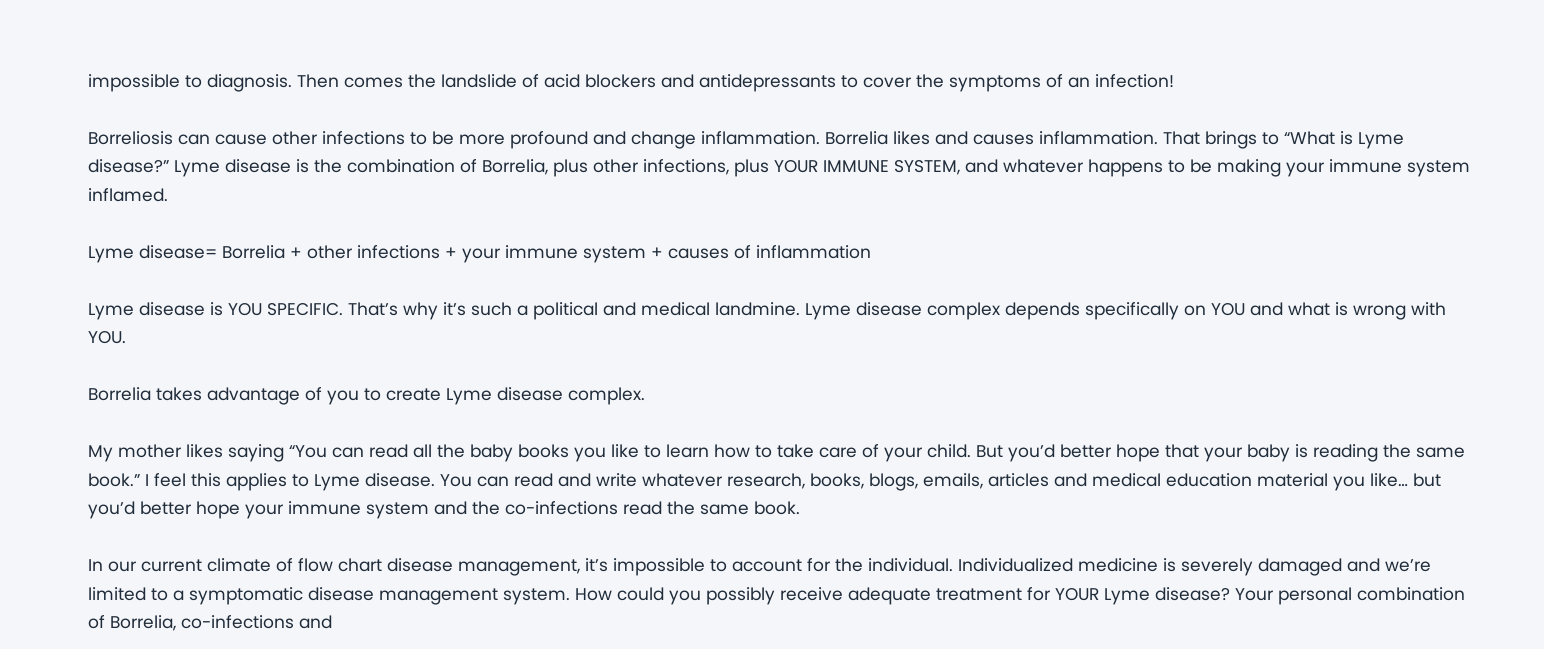impossible to diagnosis. Then comes the landslide of acid blockers and antidepressants to cover the symptoms of an infection!

Borreliosis can cause other infections to be more profound and change inflammation. Borrelia likes and causes inflammation. That brings to “What is Lyme disease?” Lyme disease is the combination of Borrelia, plus other infections, plus YOUR IMMUNE SYSTEM, and whatever happens to be making your immune system inflamed.

Lyme disease= Borrelia + other infections + your immune system + causes of inflammation

Lyme disease is YOU SPECIFIC. That’s why it’s such a political and medical landmine. Lyme disease complex depends specifically on YOU and what is wrong with YOU.

Borrelia takes advantage of you to create Lyme disease complex.

My mother likes saying “You can read all the baby books you like to learn how to take care of your child. But you’d better hope that your baby is reading the same book.” I feel this applies to Lyme disease. You can read and write whatever research, books, blogs, emails, articles and medical education material you like… but you’d better hope your immune system and the co-infections read the same book.

In our current climate of flow chart disease management, it’s impossible to account for the individual. Individualized medicine is severely damaged and we’re limited to a symptomatic disease management system. How could you possibly receive adequate treatment for YOUR Lyme disease? Your personal combination of Borrelia, co-infections and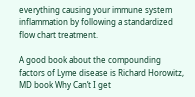everything causing your immune system inflammation by following a standardized flow chart treatment.

A good book about the compounding factors of Lyme disease is Richard Horowitz, MD book Why Can’t I get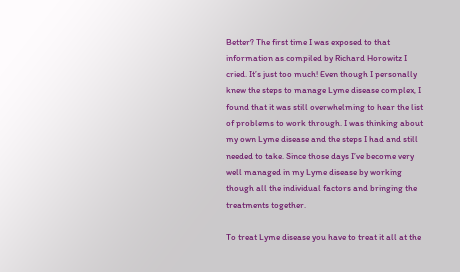Better? The first time I was exposed to that information as compiled by Richard Horowitz I cried. It’s just too much! Even though I personally knew the steps to manage Lyme disease complex, I found that it was still overwhelming to hear the list of problems to work through. I was thinking about my own Lyme disease and the steps I had and still needed to take. Since those days I’ve become very well managed in my Lyme disease by working though all the individual factors and bringing the treatments together.

To treat Lyme disease you have to treat it all at the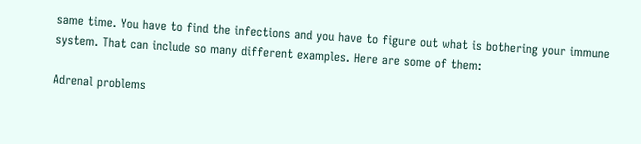same time. You have to find the infections and you have to figure out what is bothering your immune system. That can include so many different examples. Here are some of them:

Adrenal problems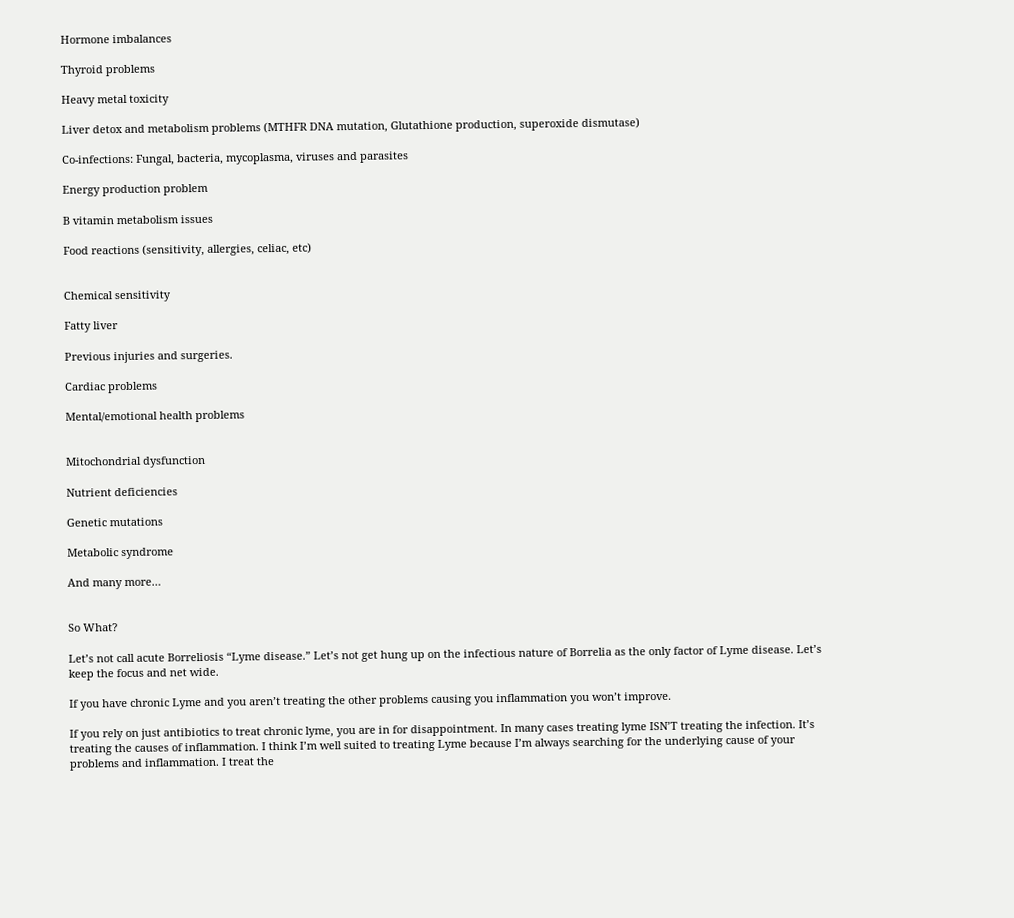Hormone imbalances

Thyroid problems

Heavy metal toxicity

Liver detox and metabolism problems (MTHFR DNA mutation, Glutathione production, superoxide dismutase)

Co-infections: Fungal, bacteria, mycoplasma, viruses and parasites

Energy production problem

B vitamin metabolism issues

Food reactions (sensitivity, allergies, celiac, etc)


Chemical sensitivity

Fatty liver

Previous injuries and surgeries.

Cardiac problems

Mental/emotional health problems


Mitochondrial dysfunction

Nutrient deficiencies

Genetic mutations

Metabolic syndrome

And many more…


So What?

Let’s not call acute Borreliosis “Lyme disease.” Let’s not get hung up on the infectious nature of Borrelia as the only factor of Lyme disease. Let’s keep the focus and net wide.

If you have chronic Lyme and you aren’t treating the other problems causing you inflammation you won’t improve.

If you rely on just antibiotics to treat chronic lyme, you are in for disappointment. In many cases treating lyme ISN’T treating the infection. It’s treating the causes of inflammation. I think I’m well suited to treating Lyme because I’m always searching for the underlying cause of your problems and inflammation. I treat the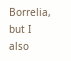Borrelia, but I also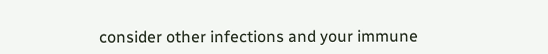consider other infections and your immune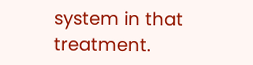system in that treatment.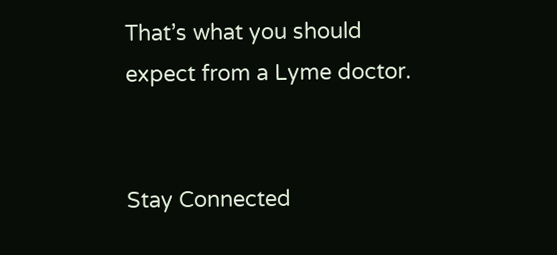That’s what you should expect from a Lyme doctor.


Stay Connected